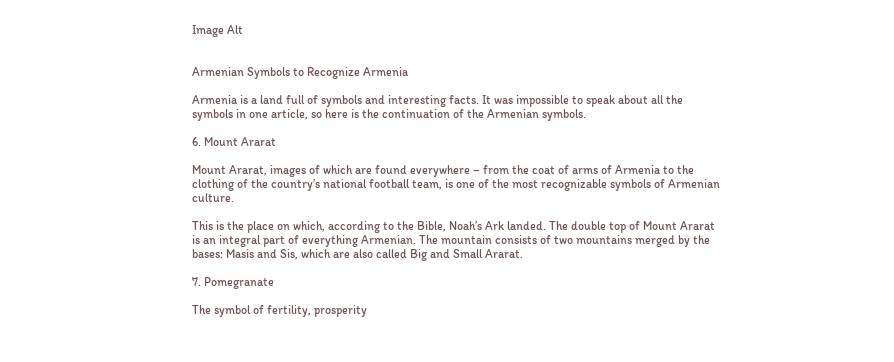Image Alt


Armenian Symbols to Recognize Armenia

Armenia is a land full of symbols and interesting facts. It was impossible to speak about all the symbols in one article, so here is the continuation of the Armenian symbols.

6. Mount Ararat

Mount Ararat, images of which are found everywhere – from the coat of arms of Armenia to the clothing of the country’s national football team, is one of the most recognizable symbols of Armenian culture.

This is the place on which, according to the Bible, Noah’s Ark landed. The double top of Mount Ararat is an integral part of everything Armenian. The mountain consists of two mountains merged by the bases: Masis and Sis, which are also called Big and Small Ararat.

7. Pomegranate

The symbol of fertility, prosperity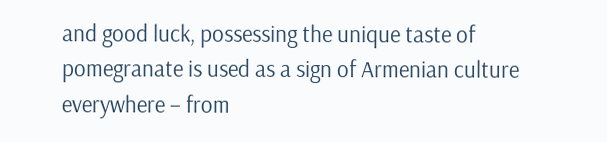and good luck, possessing the unique taste of pomegranate is used as a sign of Armenian culture everywhere – from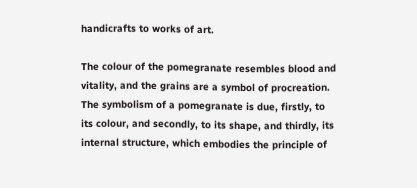handicrafts to works of art.

The colour of the pomegranate resembles blood and vitality, and the grains are a symbol of procreation. The symbolism of a pomegranate is due, firstly, to its colour, and secondly, to its shape, and thirdly, its internal structure, which embodies the principle of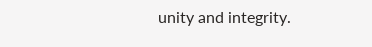unity and integrity.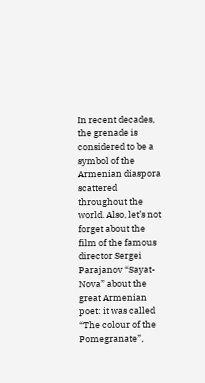In recent decades, the grenade is considered to be a symbol of the Armenian diaspora scattered throughout the world. Also, let’s not forget about the film of the famous director Sergei Parajanov “Sayat-Nova” about the great Armenian poet: it was called “The colour of the Pomegranate”,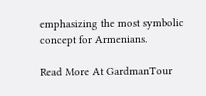emphasizing the most symbolic concept for Armenians.

Read More At GardmanTour